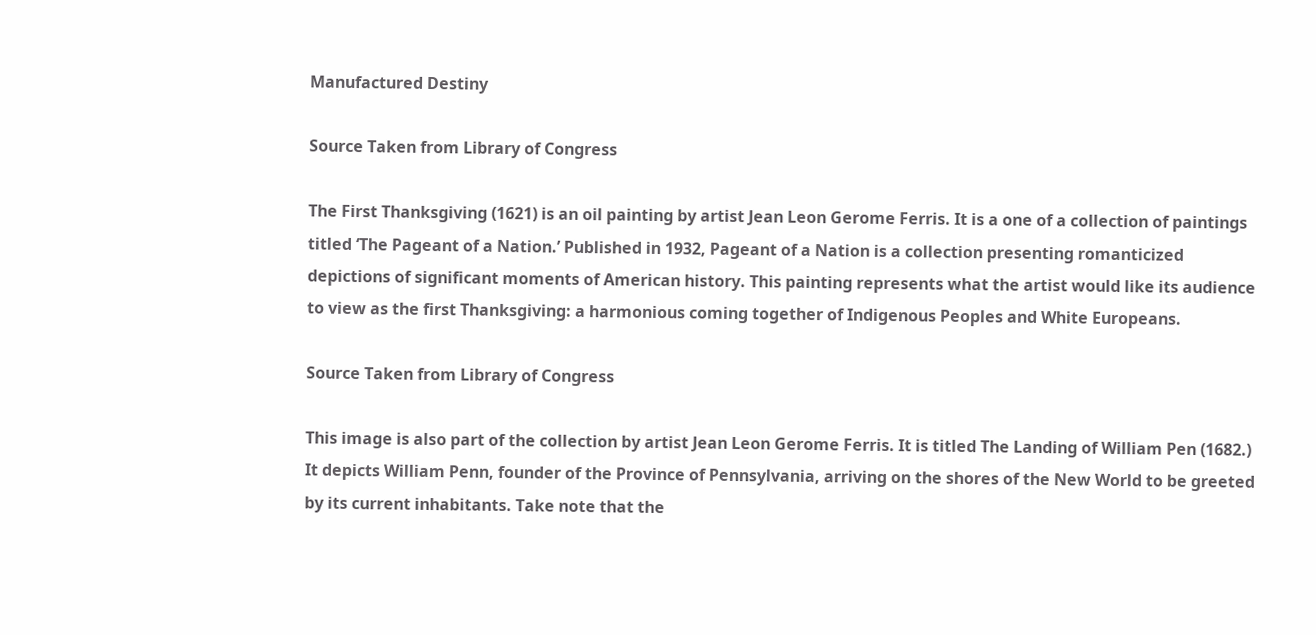Manufactured Destiny

Source Taken from Library of Congress

The First Thanksgiving (1621) is an oil painting by artist Jean Leon Gerome Ferris. It is a one of a collection of paintings titled ‘The Pageant of a Nation.’ Published in 1932, Pageant of a Nation is a collection presenting romanticized depictions of significant moments of American history. This painting represents what the artist would like its audience to view as the first Thanksgiving: a harmonious coming together of Indigenous Peoples and White Europeans.

Source Taken from Library of Congress

This image is also part of the collection by artist Jean Leon Gerome Ferris. It is titled The Landing of William Pen (1682.) It depicts William Penn, founder of the Province of Pennsylvania, arriving on the shores of the New World to be greeted by its current inhabitants. Take note that the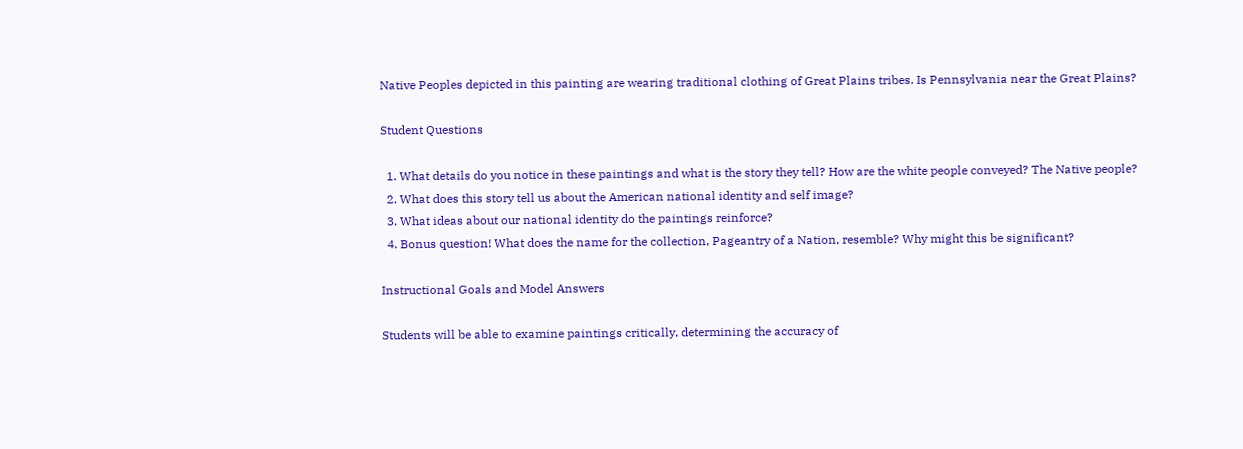Native Peoples depicted in this painting are wearing traditional clothing of Great Plains tribes. Is Pennsylvania near the Great Plains?

Student Questions

  1. What details do you notice in these paintings and what is the story they tell? How are the white people conveyed? The Native people?
  2. What does this story tell us about the American national identity and self image?
  3. What ideas about our national identity do the paintings reinforce?
  4. Bonus question! What does the name for the collection, Pageantry of a Nation, resemble? Why might this be significant?

Instructional Goals and Model Answers

Students will be able to examine paintings critically, determining the accuracy of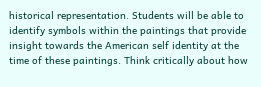historical representation. Students will be able to identify symbols within the paintings that provide insight towards the American self identity at the time of these paintings. Think critically about how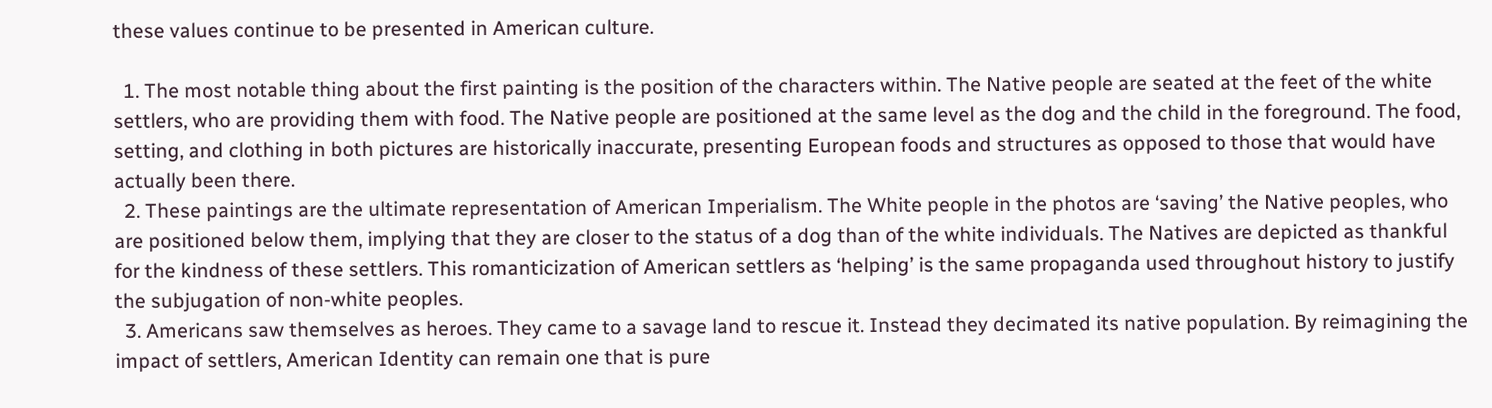these values continue to be presented in American culture.

  1. The most notable thing about the first painting is the position of the characters within. The Native people are seated at the feet of the white settlers, who are providing them with food. The Native people are positioned at the same level as the dog and the child in the foreground. The food, setting, and clothing in both pictures are historically inaccurate, presenting European foods and structures as opposed to those that would have actually been there.
  2. These paintings are the ultimate representation of American Imperialism. The White people in the photos are ‘saving’ the Native peoples, who are positioned below them, implying that they are closer to the status of a dog than of the white individuals. The Natives are depicted as thankful for the kindness of these settlers. This romanticization of American settlers as ‘helping’ is the same propaganda used throughout history to justify the subjugation of non-white peoples.
  3. Americans saw themselves as heroes. They came to a savage land to rescue it. Instead they decimated its native population. By reimagining the impact of settlers, American Identity can remain one that is pure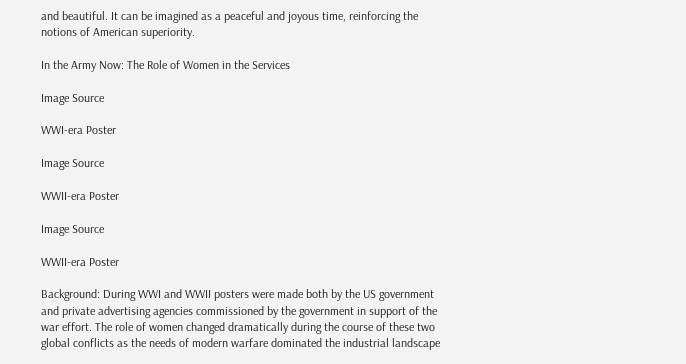and beautiful. It can be imagined as a peaceful and joyous time, reinforcing the notions of American superiority.

In the Army Now: The Role of Women in the Services

Image Source

WWI-era Poster

Image Source

WWII-era Poster

Image Source

WWII-era Poster

Background: During WWI and WWII posters were made both by the US government and private advertising agencies commissioned by the government in support of the war effort. The role of women changed dramatically during the course of these two global conflicts as the needs of modern warfare dominated the industrial landscape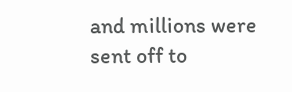and millions were sent off to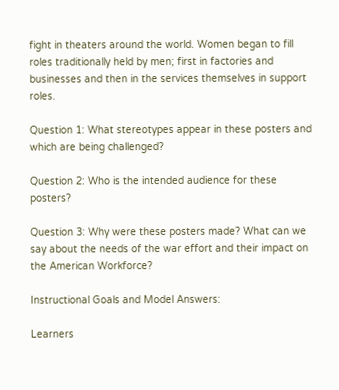fight in theaters around the world. Women began to fill roles traditionally held by men; first in factories and businesses and then in the services themselves in support roles.

Question 1: What stereotypes appear in these posters and which are being challenged?

Question 2: Who is the intended audience for these posters?

Question 3: Why were these posters made? What can we say about the needs of the war effort and their impact on the American Workforce?

Instructional Goals and Model Answers:

Learners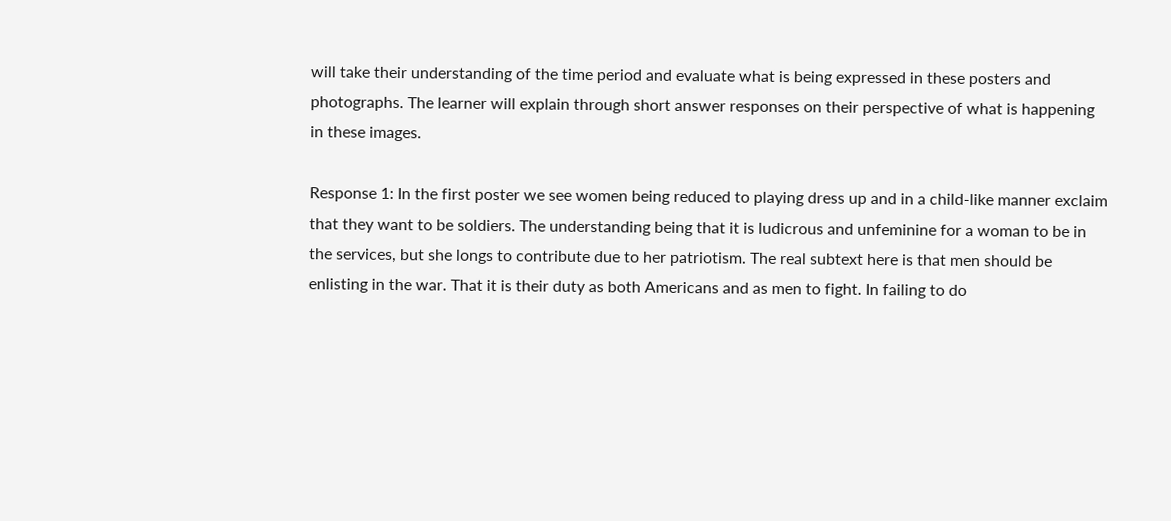will take their understanding of the time period and evaluate what is being expressed in these posters and photographs. The learner will explain through short answer responses on their perspective of what is happening in these images.

Response 1: In the first poster we see women being reduced to playing dress up and in a child-like manner exclaim that they want to be soldiers. The understanding being that it is ludicrous and unfeminine for a woman to be in the services, but she longs to contribute due to her patriotism. The real subtext here is that men should be enlisting in the war. That it is their duty as both Americans and as men to fight. In failing to do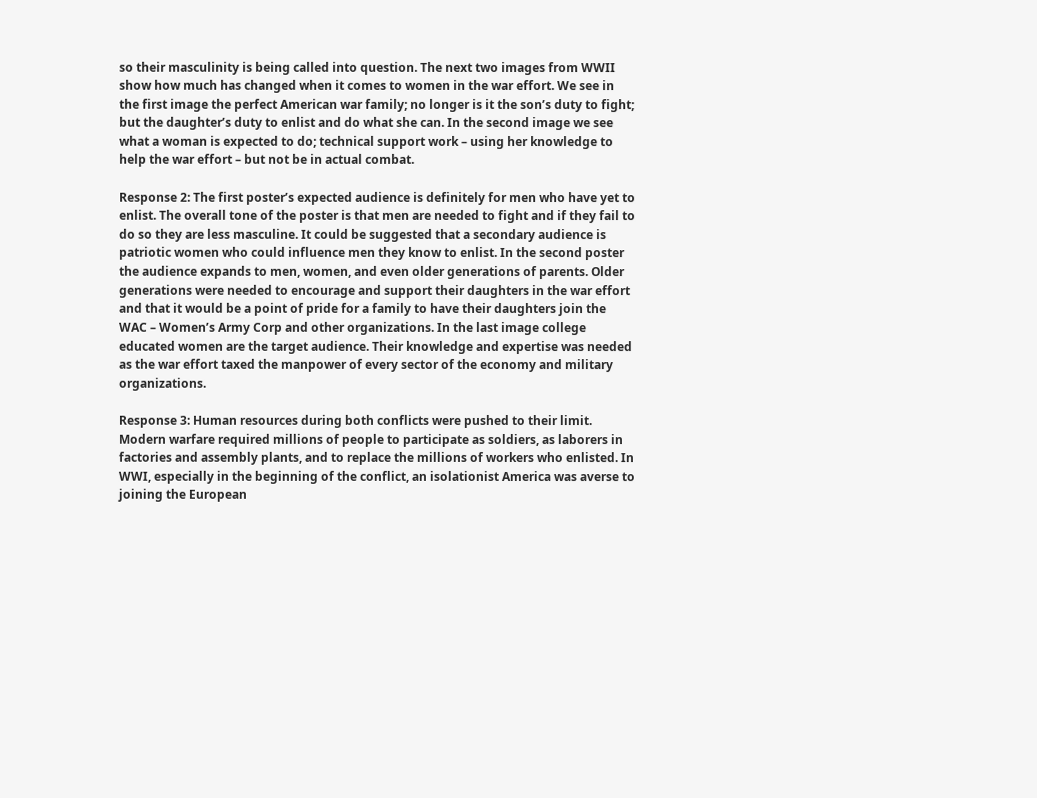so their masculinity is being called into question. The next two images from WWII show how much has changed when it comes to women in the war effort. We see in the first image the perfect American war family; no longer is it the son’s duty to fight; but the daughter’s duty to enlist and do what she can. In the second image we see what a woman is expected to do; technical support work – using her knowledge to help the war effort – but not be in actual combat.

Response 2: The first poster’s expected audience is definitely for men who have yet to enlist. The overall tone of the poster is that men are needed to fight and if they fail to do so they are less masculine. It could be suggested that a secondary audience is patriotic women who could influence men they know to enlist. In the second poster the audience expands to men, women, and even older generations of parents. Older generations were needed to encourage and support their daughters in the war effort and that it would be a point of pride for a family to have their daughters join the WAC – Women’s Army Corp and other organizations. In the last image college educated women are the target audience. Their knowledge and expertise was needed as the war effort taxed the manpower of every sector of the economy and military organizations.

Response 3: Human resources during both conflicts were pushed to their limit. Modern warfare required millions of people to participate as soldiers, as laborers in factories and assembly plants, and to replace the millions of workers who enlisted. In WWI, especially in the beginning of the conflict, an isolationist America was averse to joining the European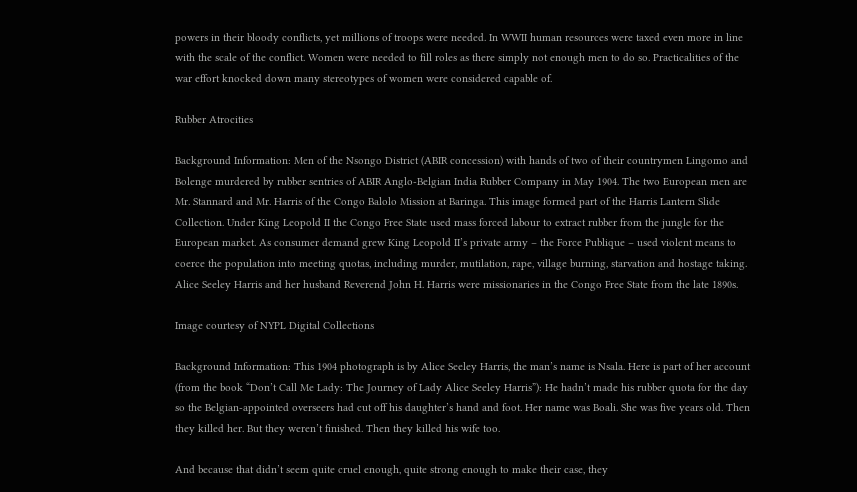powers in their bloody conflicts, yet millions of troops were needed. In WWII human resources were taxed even more in line with the scale of the conflict. Women were needed to fill roles as there simply not enough men to do so. Practicalities of the war effort knocked down many stereotypes of women were considered capable of.

Rubber Atrocities

Background Information: Men of the Nsongo District (ABIR concession) with hands of two of their countrymen Lingomo and Bolenge murdered by rubber sentries of ABIR Anglo-Belgian India Rubber Company in May 1904. The two European men are Mr. Stannard and Mr. Harris of the Congo Balolo Mission at Baringa. This image formed part of the Harris Lantern Slide Collection. Under King Leopold II the Congo Free State used mass forced labour to extract rubber from the jungle for the European market. As consumer demand grew King Leopold II’s private army – the Force Publique – used violent means to coerce the population into meeting quotas, including murder, mutilation, rape, village burning, starvation and hostage taking. Alice Seeley Harris and her husband Reverend John H. Harris were missionaries in the Congo Free State from the late 1890s.

Image courtesy of NYPL Digital Collections

Background Information: This 1904 photograph is by Alice Seeley Harris, the man’s name is Nsala. Here is part of her account (from the book “Don’t Call Me Lady: The Journey of Lady Alice Seeley Harris”): He hadn’t made his rubber quota for the day so the Belgian-appointed overseers had cut off his daughter’s hand and foot. Her name was Boali. She was five years old. Then they killed her. But they weren’t finished. Then they killed his wife too.

And because that didn’t seem quite cruel enough, quite strong enough to make their case, they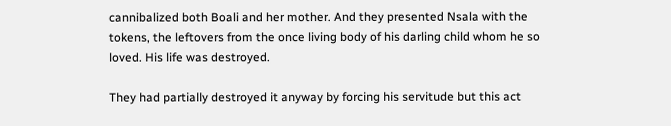cannibalized both Boali and her mother. And they presented Nsala with the tokens, the leftovers from the once living body of his darling child whom he so loved. His life was destroyed.

They had partially destroyed it anyway by forcing his servitude but this act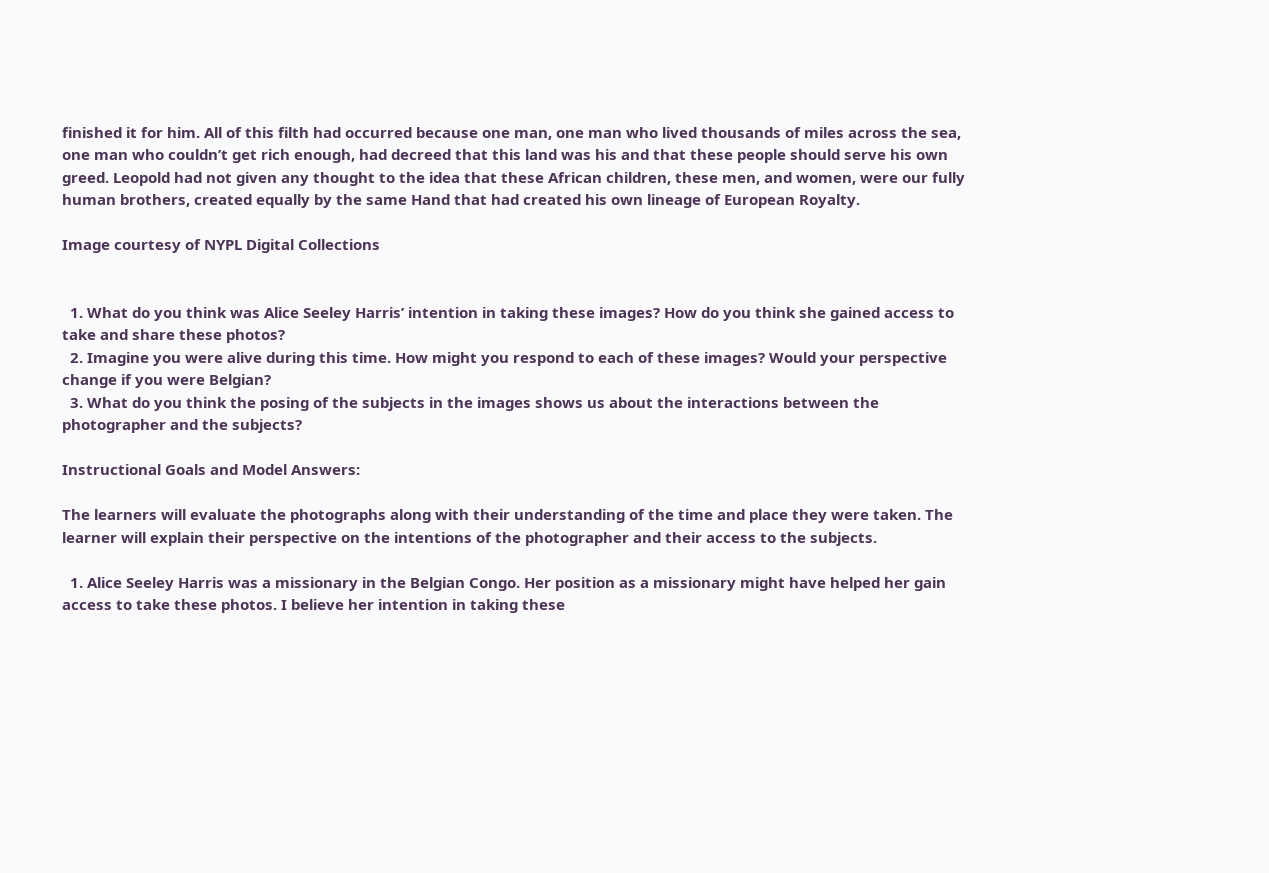finished it for him. All of this filth had occurred because one man, one man who lived thousands of miles across the sea, one man who couldn’t get rich enough, had decreed that this land was his and that these people should serve his own greed. Leopold had not given any thought to the idea that these African children, these men, and women, were our fully human brothers, created equally by the same Hand that had created his own lineage of European Royalty.

Image courtesy of NYPL Digital Collections


  1. What do you think was Alice Seeley Harris’ intention in taking these images? How do you think she gained access to take and share these photos?
  2. Imagine you were alive during this time. How might you respond to each of these images? Would your perspective change if you were Belgian?
  3. What do you think the posing of the subjects in the images shows us about the interactions between the photographer and the subjects?

Instructional Goals and Model Answers:

The learners will evaluate the photographs along with their understanding of the time and place they were taken. The learner will explain their perspective on the intentions of the photographer and their access to the subjects.

  1. Alice Seeley Harris was a missionary in the Belgian Congo. Her position as a missionary might have helped her gain access to take these photos. I believe her intention in taking these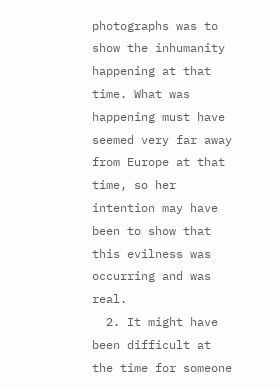photographs was to show the inhumanity happening at that time. What was happening must have seemed very far away from Europe at that time, so her intention may have been to show that this evilness was occurring and was real.
  2. It might have been difficult at the time for someone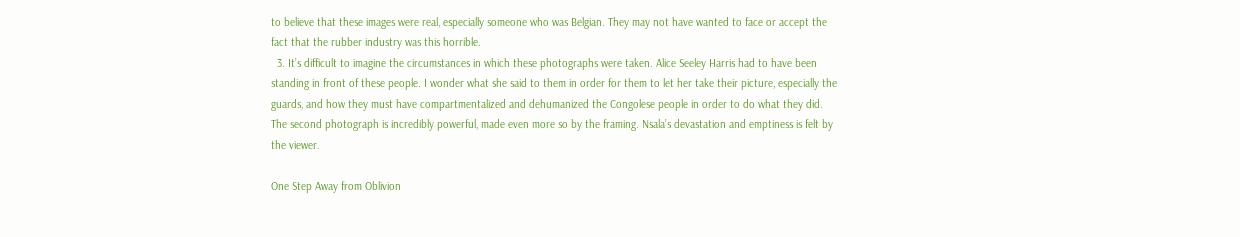to believe that these images were real, especially someone who was Belgian. They may not have wanted to face or accept the fact that the rubber industry was this horrible.
  3. It’s difficult to imagine the circumstances in which these photographs were taken. Alice Seeley Harris had to have been standing in front of these people. I wonder what she said to them in order for them to let her take their picture, especially the guards, and how they must have compartmentalized and dehumanized the Congolese people in order to do what they did. The second photograph is incredibly powerful, made even more so by the framing. Nsala’s devastation and emptiness is felt by the viewer.

One Step Away from Oblivion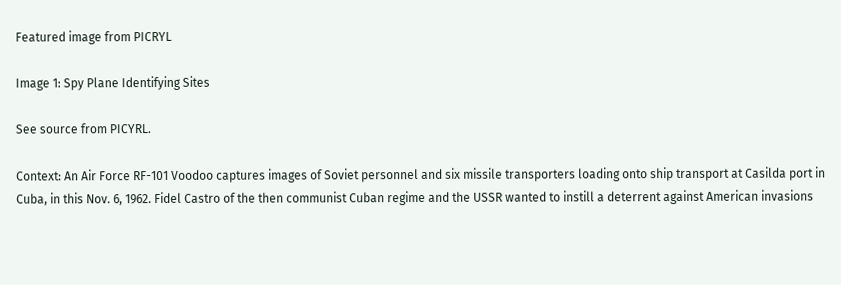Featured image from PICRYL

Image 1: Spy Plane Identifying Sites

See source from PICYRL.

Context: An Air Force RF-101 Voodoo captures images of Soviet personnel and six missile transporters loading onto ship transport at Casilda port in Cuba, in this Nov. 6, 1962. Fidel Castro of the then communist Cuban regime and the USSR wanted to instill a deterrent against American invasions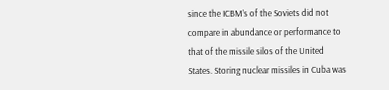since the ICBM’s of the Soviets did not compare in abundance or performance to that of the missile silos of the United States. Storing nuclear missiles in Cuba was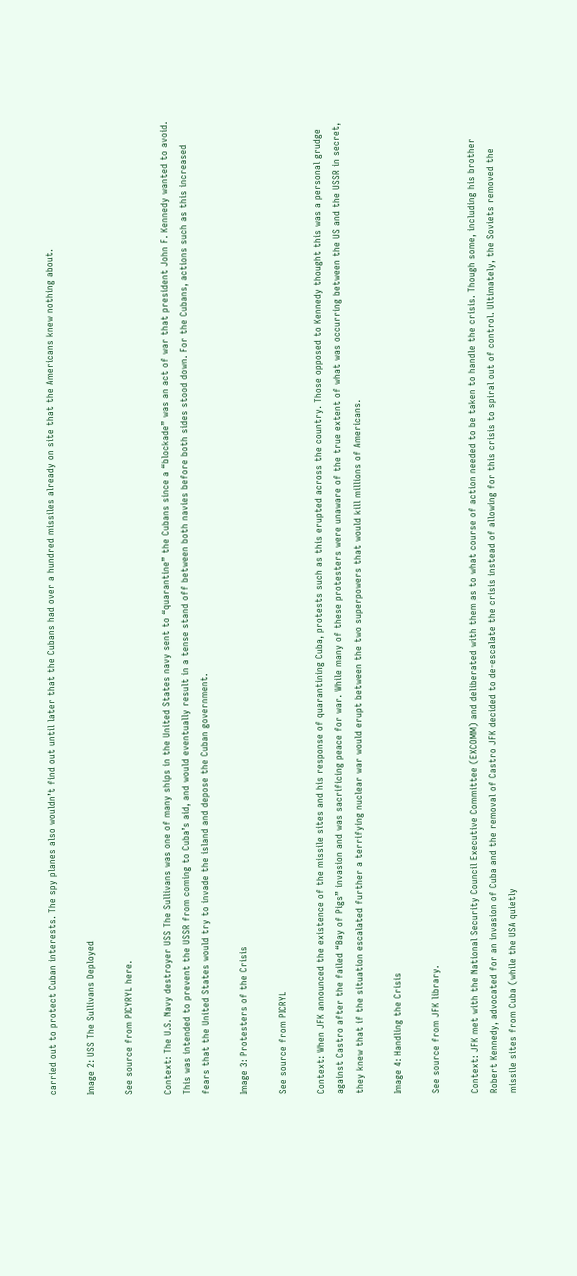carried out to protect Cuban interests. The spy planes also wouldn’t find out until later that the Cubans had over a hundred missiles already on site that the Americans knew nothing about.

Image 2: USS The Sullivans Deployed

See source from PICYRYL here.

Context: The U.S. Navy destroyer USS The Sullivans was one of many ships in the United States navy sent to “quarantine” the Cubans since a “blockade” was an act of war that president John F. Kennedy wanted to avoid. This was intended to prevent the USSR from coming to Cuba’s aid, and would eventually result in a tense stand off between both navies before both sides stood down. For the Cubans, actions such as this increased fears that the United States would try to invade the island and depose the Cuban government.

Image 3: Protesters of the Crisis

See source from PICRYL

Context: When JFK announced the existence of the missile sites and his response of quarantining Cuba, protests such as this erupted across the country. Those opposed to Kennedy thought this was a personal grudge against Castro after the failed “Bay of Pigs” invasion and was sacrificing peace for war. While many of these protesters were unaware of the true extent of what was occurring between the US and the USSR in secret, they knew that if the situation escalated further a terrifying nuclear war would erupt between the two superpowers that would kill millions of Americans.

Image 4: Handling the Crisis

See source from JFK library.

Context: JFK met with the National Security Council Executive Committee (EXCOMM) and deliberated with them as to what course of action needed to be taken to handle the crisis. Though some, including his brother Robert Kennedy, advocated for an invasion of Cuba and the removal of Castro JFK decided to de-escalate the crisis instead of allowing for this crisis to spiral out of control. Ultimately, the Soviets removed the missile sites from Cuba (while the USA quietly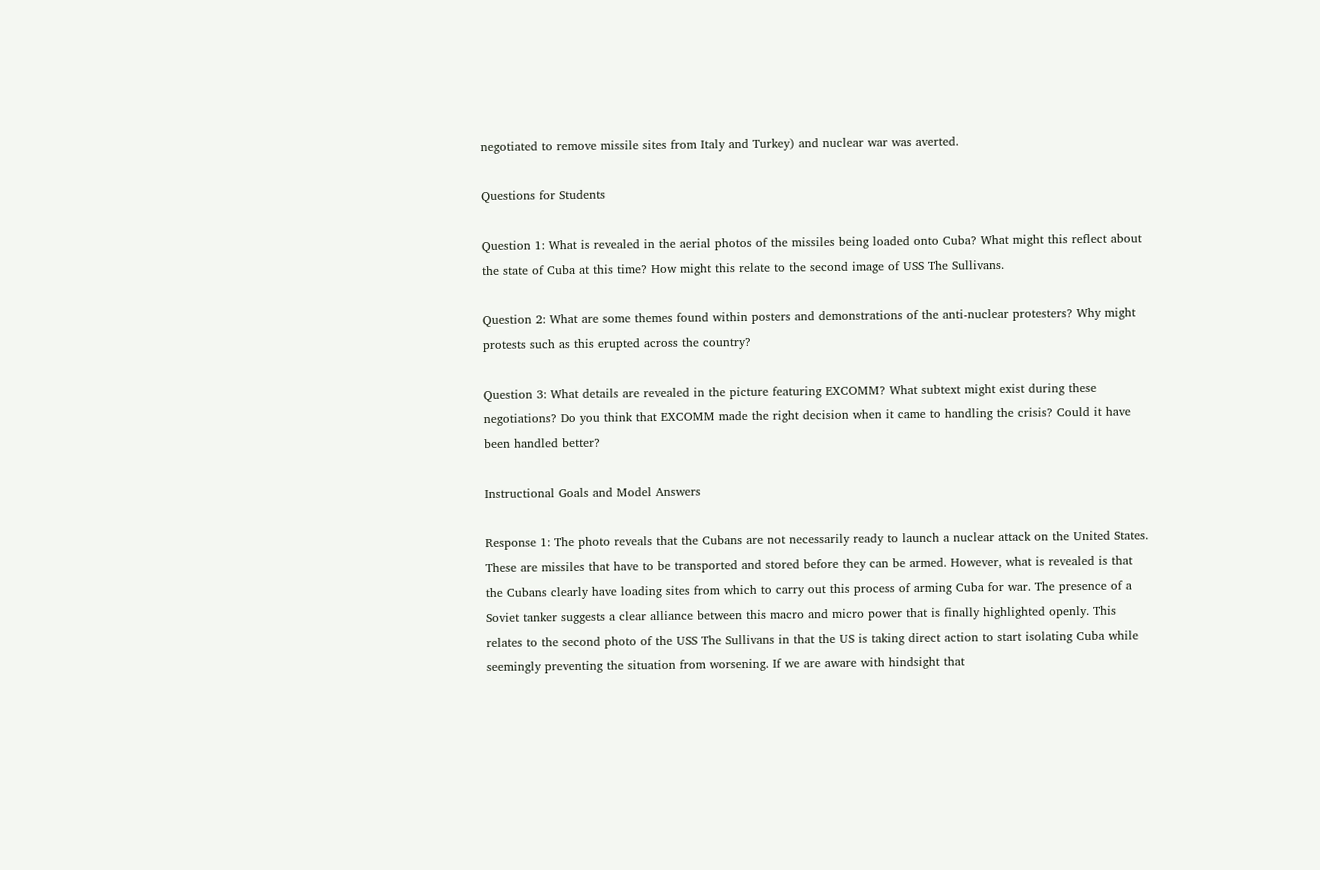negotiated to remove missile sites from Italy and Turkey) and nuclear war was averted.

Questions for Students

Question 1: What is revealed in the aerial photos of the missiles being loaded onto Cuba? What might this reflect about the state of Cuba at this time? How might this relate to the second image of USS The Sullivans.

Question 2: What are some themes found within posters and demonstrations of the anti-nuclear protesters? Why might protests such as this erupted across the country?

Question 3: What details are revealed in the picture featuring EXCOMM? What subtext might exist during these negotiations? Do you think that EXCOMM made the right decision when it came to handling the crisis? Could it have been handled better?

Instructional Goals and Model Answers

Response 1: The photo reveals that the Cubans are not necessarily ready to launch a nuclear attack on the United States. These are missiles that have to be transported and stored before they can be armed. However, what is revealed is that the Cubans clearly have loading sites from which to carry out this process of arming Cuba for war. The presence of a Soviet tanker suggests a clear alliance between this macro and micro power that is finally highlighted openly. This relates to the second photo of the USS The Sullivans in that the US is taking direct action to start isolating Cuba while seemingly preventing the situation from worsening. If we are aware with hindsight that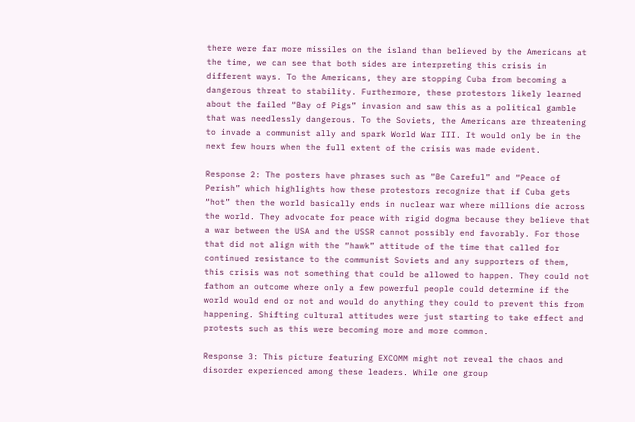there were far more missiles on the island than believed by the Americans at the time, we can see that both sides are interpreting this crisis in different ways. To the Americans, they are stopping Cuba from becoming a dangerous threat to stability. Furthermore, these protestors likely learned about the failed “Bay of Pigs” invasion and saw this as a political gamble that was needlessly dangerous. To the Soviets, the Americans are threatening to invade a communist ally and spark World War III. It would only be in the next few hours when the full extent of the crisis was made evident.

Response 2: The posters have phrases such as “Be Careful” and “Peace of Perish” which highlights how these protestors recognize that if Cuba gets “hot” then the world basically ends in nuclear war where millions die across the world. They advocate for peace with rigid dogma because they believe that a war between the USA and the USSR cannot possibly end favorably. For those that did not align with the “hawk” attitude of the time that called for continued resistance to the communist Soviets and any supporters of them, this crisis was not something that could be allowed to happen. They could not fathom an outcome where only a few powerful people could determine if the world would end or not and would do anything they could to prevent this from happening. Shifting cultural attitudes were just starting to take effect and protests such as this were becoming more and more common.

Response 3: This picture featuring EXCOMM might not reveal the chaos and disorder experienced among these leaders. While one group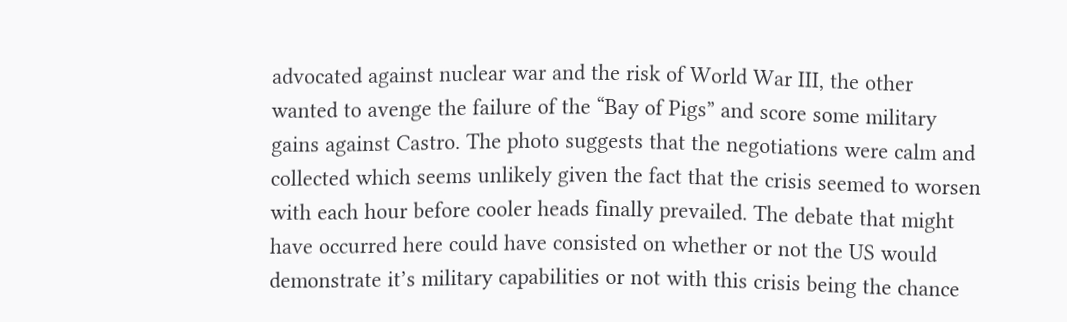advocated against nuclear war and the risk of World War III, the other wanted to avenge the failure of the “Bay of Pigs” and score some military gains against Castro. The photo suggests that the negotiations were calm and collected which seems unlikely given the fact that the crisis seemed to worsen with each hour before cooler heads finally prevailed. The debate that might have occurred here could have consisted on whether or not the US would demonstrate it’s military capabilities or not with this crisis being the chance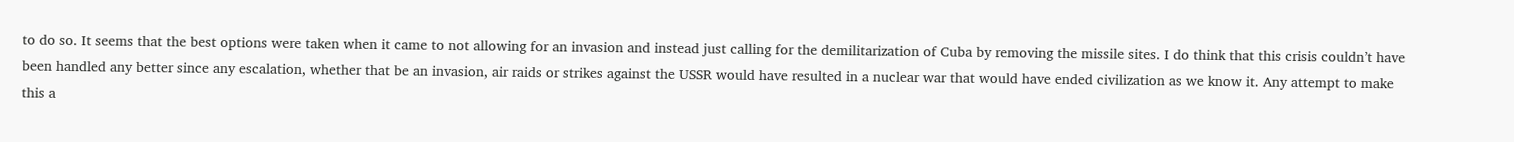to do so. It seems that the best options were taken when it came to not allowing for an invasion and instead just calling for the demilitarization of Cuba by removing the missile sites. I do think that this crisis couldn’t have been handled any better since any escalation, whether that be an invasion, air raids or strikes against the USSR would have resulted in a nuclear war that would have ended civilization as we know it. Any attempt to make this a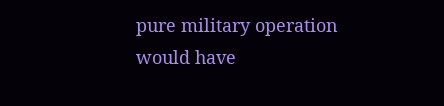pure military operation would have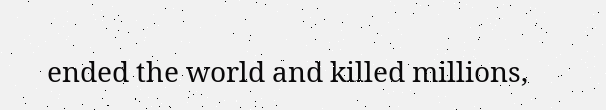ended the world and killed millions,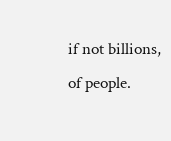if not billions, of people.